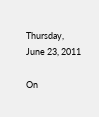Thursday, June 23, 2011

On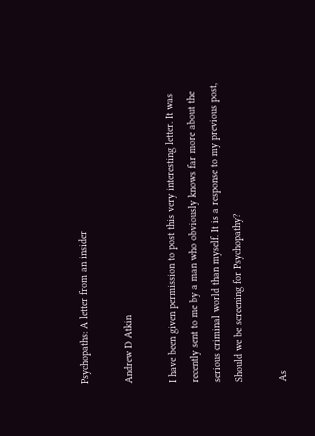Psychopaths: A letter from an insider

Andrew D Atkin

I have been given permission to post this very interesting letter. It was recently sent to me by a man who obviously knows far more about the serious criminal world than myself. It is a response to my previous post, Should we be screening for Psychopathy?

As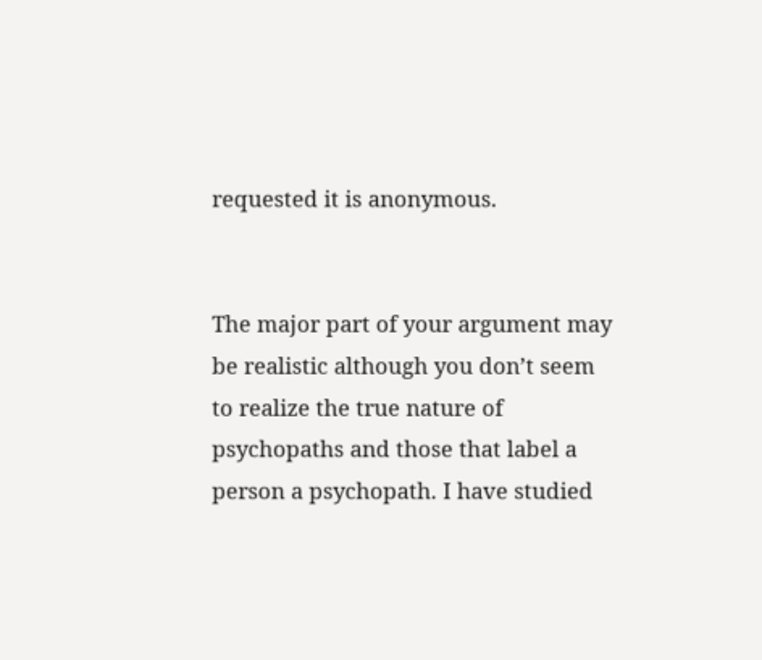requested it is anonymous.


The major part of your argument may be realistic although you don’t seem to realize the true nature of psychopaths and those that label a person a psychopath. I have studied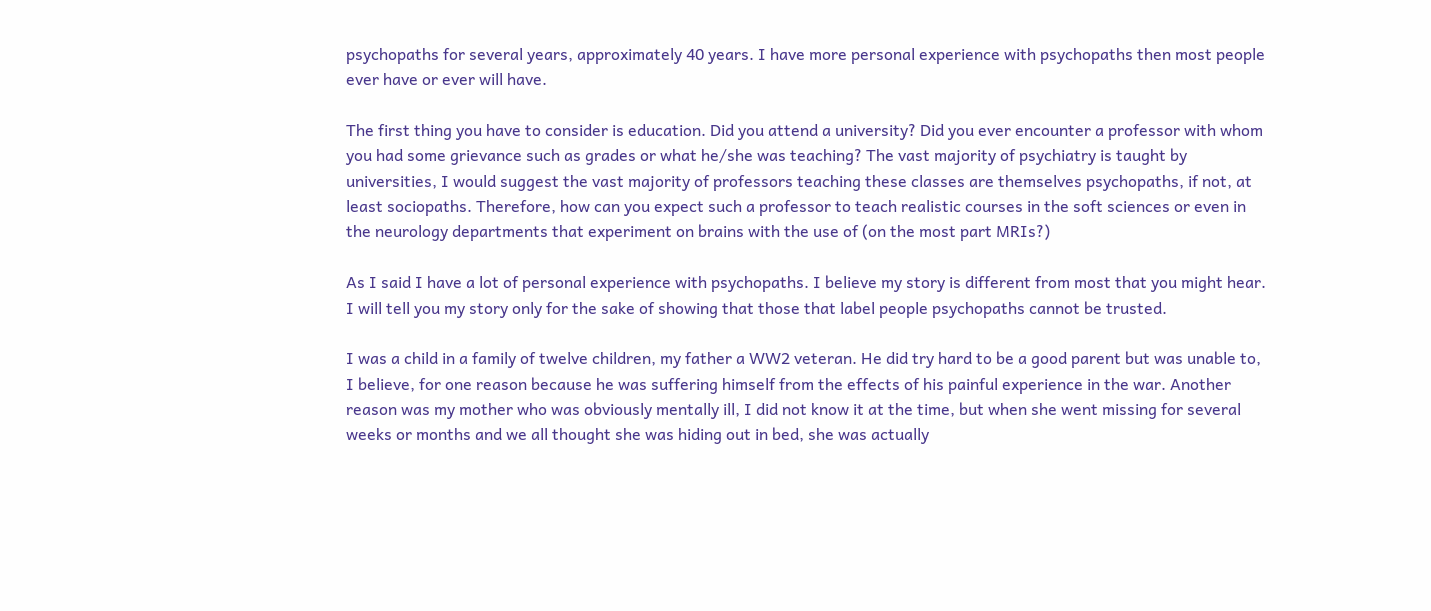psychopaths for several years, approximately 40 years. I have more personal experience with psychopaths then most people ever have or ever will have.

The first thing you have to consider is education. Did you attend a university? Did you ever encounter a professor with whom you had some grievance such as grades or what he/she was teaching? The vast majority of psychiatry is taught by universities, I would suggest the vast majority of professors teaching these classes are themselves psychopaths, if not, at least sociopaths. Therefore, how can you expect such a professor to teach realistic courses in the soft sciences or even in the neurology departments that experiment on brains with the use of (on the most part MRIs?)

As I said I have a lot of personal experience with psychopaths. I believe my story is different from most that you might hear. I will tell you my story only for the sake of showing that those that label people psychopaths cannot be trusted.

I was a child in a family of twelve children, my father a WW2 veteran. He did try hard to be a good parent but was unable to, I believe, for one reason because he was suffering himself from the effects of his painful experience in the war. Another reason was my mother who was obviously mentally ill, I did not know it at the time, but when she went missing for several weeks or months and we all thought she was hiding out in bed, she was actually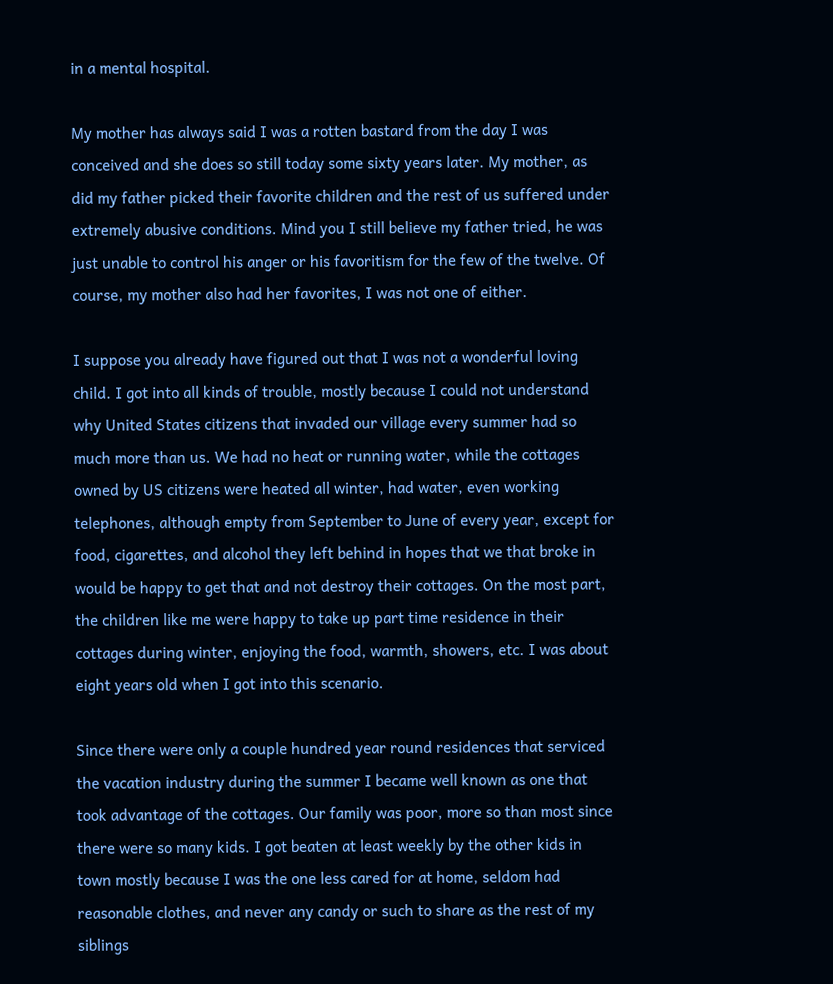in a mental hospital.

My mother has always said I was a rotten bastard from the day I was conceived and she does so still today some sixty years later. My mother, as did my father picked their favorite children and the rest of us suffered under extremely abusive conditions. Mind you I still believe my father tried, he was just unable to control his anger or his favoritism for the few of the twelve. Of course, my mother also had her favorites, I was not one of either.

I suppose you already have figured out that I was not a wonderful loving child. I got into all kinds of trouble, mostly because I could not understand why United States citizens that invaded our village every summer had so much more than us. We had no heat or running water, while the cottages owned by US citizens were heated all winter, had water, even working telephones, although empty from September to June of every year, except for food, cigarettes, and alcohol they left behind in hopes that we that broke in would be happy to get that and not destroy their cottages. On the most part, the children like me were happy to take up part time residence in their cottages during winter, enjoying the food, warmth, showers, etc. I was about eight years old when I got into this scenario.

Since there were only a couple hundred year round residences that serviced the vacation industry during the summer I became well known as one that took advantage of the cottages. Our family was poor, more so than most since there were so many kids. I got beaten at least weekly by the other kids in town mostly because I was the one less cared for at home, seldom had reasonable clothes, and never any candy or such to share as the rest of my siblings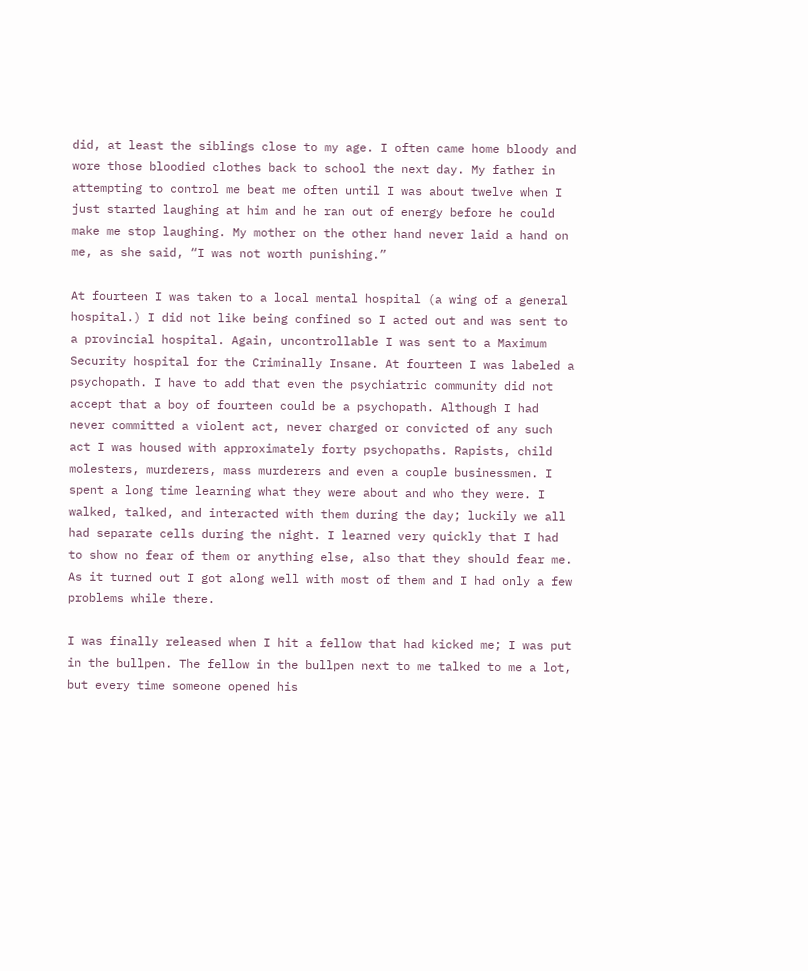did, at least the siblings close to my age. I often came home bloody and wore those bloodied clothes back to school the next day. My father in attempting to control me beat me often until I was about twelve when I just started laughing at him and he ran out of energy before he could make me stop laughing. My mother on the other hand never laid a hand on me, as she said, “I was not worth punishing.”

At fourteen I was taken to a local mental hospital (a wing of a general hospital.) I did not like being confined so I acted out and was sent to a provincial hospital. Again, uncontrollable I was sent to a Maximum Security hospital for the Criminally Insane. At fourteen I was labeled a psychopath. I have to add that even the psychiatric community did not accept that a boy of fourteen could be a psychopath. Although I had never committed a violent act, never charged or convicted of any such act I was housed with approximately forty psychopaths. Rapists, child molesters, murderers, mass murderers and even a couple businessmen. I spent a long time learning what they were about and who they were. I walked, talked, and interacted with them during the day; luckily we all had separate cells during the night. I learned very quickly that I had to show no fear of them or anything else, also that they should fear me. As it turned out I got along well with most of them and I had only a few problems while there.

I was finally released when I hit a fellow that had kicked me; I was put in the bullpen. The fellow in the bullpen next to me talked to me a lot, but every time someone opened his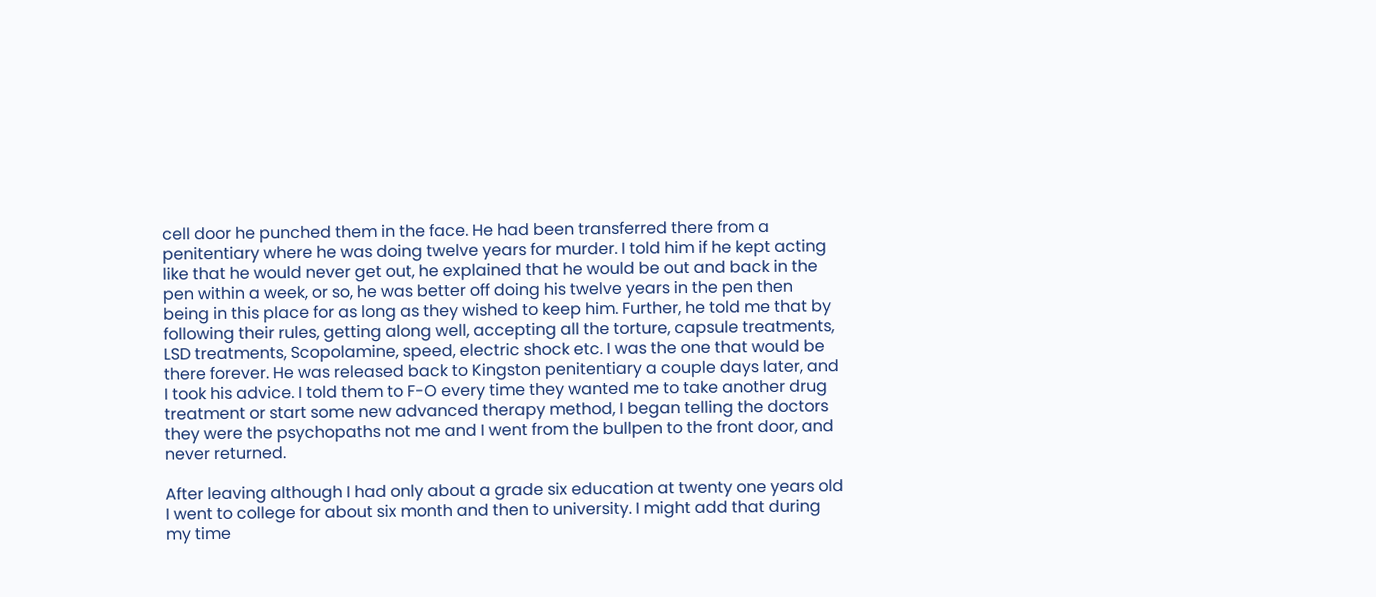cell door he punched them in the face. He had been transferred there from a penitentiary where he was doing twelve years for murder. I told him if he kept acting like that he would never get out, he explained that he would be out and back in the pen within a week, or so, he was better off doing his twelve years in the pen then being in this place for as long as they wished to keep him. Further, he told me that by following their rules, getting along well, accepting all the torture, capsule treatments, LSD treatments, Scopolamine, speed, electric shock etc. I was the one that would be there forever. He was released back to Kingston penitentiary a couple days later, and I took his advice. I told them to F-O every time they wanted me to take another drug treatment or start some new advanced therapy method, I began telling the doctors they were the psychopaths not me and I went from the bullpen to the front door, and never returned.

After leaving although I had only about a grade six education at twenty one years old I went to college for about six month and then to university. I might add that during my time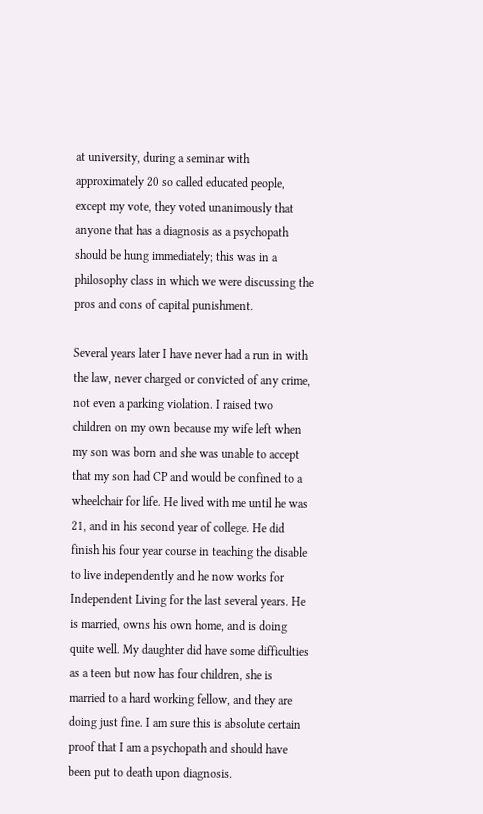at university, during a seminar with approximately 20 so called educated people, except my vote, they voted unanimously that anyone that has a diagnosis as a psychopath should be hung immediately; this was in a philosophy class in which we were discussing the pros and cons of capital punishment.

Several years later I have never had a run in with the law, never charged or convicted of any crime, not even a parking violation. I raised two children on my own because my wife left when my son was born and she was unable to accept that my son had CP and would be confined to a wheelchair for life. He lived with me until he was 21, and in his second year of college. He did finish his four year course in teaching the disable to live independently and he now works for Independent Living for the last several years. He is married, owns his own home, and is doing quite well. My daughter did have some difficulties as a teen but now has four children, she is married to a hard working fellow, and they are doing just fine. I am sure this is absolute certain proof that I am a psychopath and should have been put to death upon diagnosis.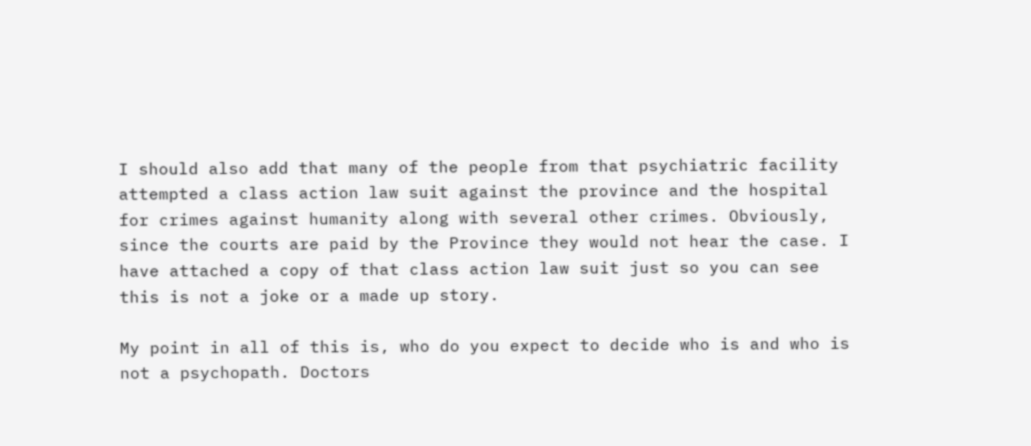I should also add that many of the people from that psychiatric facility attempted a class action law suit against the province and the hospital for crimes against humanity along with several other crimes. Obviously, since the courts are paid by the Province they would not hear the case. I have attached a copy of that class action law suit just so you can see this is not a joke or a made up story.

My point in all of this is, who do you expect to decide who is and who is not a psychopath. Doctors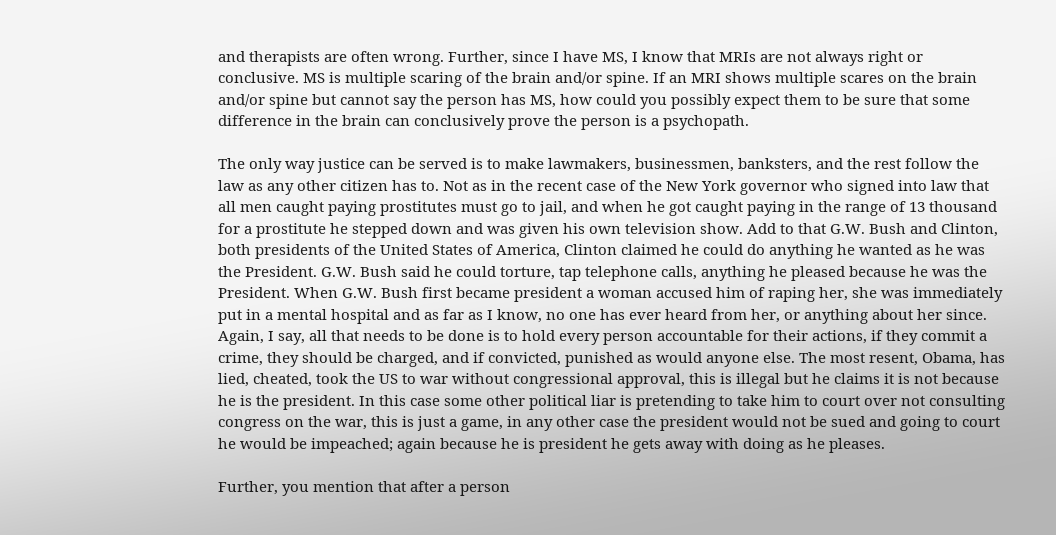and therapists are often wrong. Further, since I have MS, I know that MRIs are not always right or conclusive. MS is multiple scaring of the brain and/or spine. If an MRI shows multiple scares on the brain and/or spine but cannot say the person has MS, how could you possibly expect them to be sure that some difference in the brain can conclusively prove the person is a psychopath.

The only way justice can be served is to make lawmakers, businessmen, banksters, and the rest follow the law as any other citizen has to. Not as in the recent case of the New York governor who signed into law that all men caught paying prostitutes must go to jail, and when he got caught paying in the range of 13 thousand for a prostitute he stepped down and was given his own television show. Add to that G.W. Bush and Clinton, both presidents of the United States of America, Clinton claimed he could do anything he wanted as he was the President. G.W. Bush said he could torture, tap telephone calls, anything he pleased because he was the President. When G.W. Bush first became president a woman accused him of raping her, she was immediately put in a mental hospital and as far as I know, no one has ever heard from her, or anything about her since. Again, I say, all that needs to be done is to hold every person accountable for their actions, if they commit a crime, they should be charged, and if convicted, punished as would anyone else. The most resent, Obama, has lied, cheated, took the US to war without congressional approval, this is illegal but he claims it is not because he is the president. In this case some other political liar is pretending to take him to court over not consulting congress on the war, this is just a game, in any other case the president would not be sued and going to court he would be impeached; again because he is president he gets away with doing as he pleases.

Further, you mention that after a person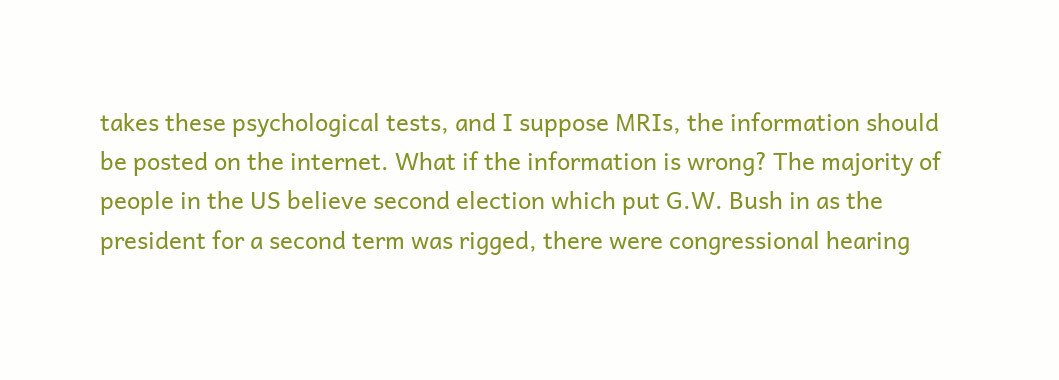takes these psychological tests, and I suppose MRIs, the information should be posted on the internet. What if the information is wrong? The majority of people in the US believe second election which put G.W. Bush in as the president for a second term was rigged, there were congressional hearing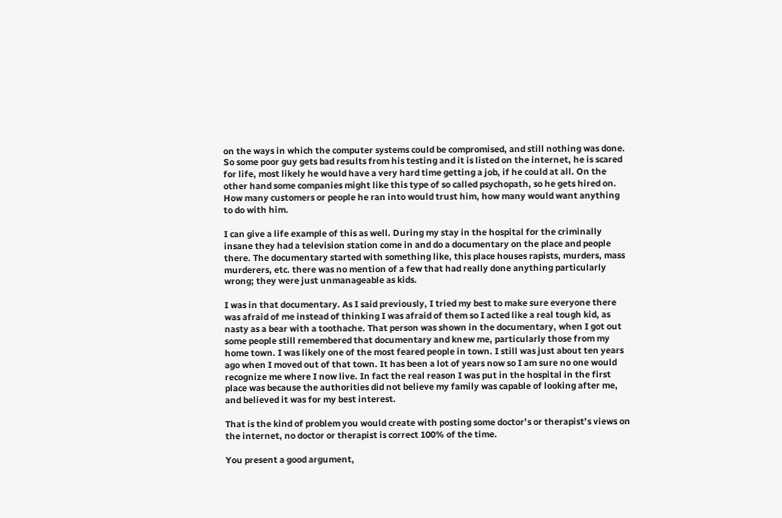on the ways in which the computer systems could be compromised, and still nothing was done. So some poor guy gets bad results from his testing and it is listed on the internet, he is scared for life, most likely he would have a very hard time getting a job, if he could at all. On the other hand some companies might like this type of so called psychopath, so he gets hired on. How many customers or people he ran into would trust him, how many would want anything to do with him.

I can give a life example of this as well. During my stay in the hospital for the criminally insane they had a television station come in and do a documentary on the place and people there. The documentary started with something like, this place houses rapists, murders, mass murderers, etc. there was no mention of a few that had really done anything particularly wrong; they were just unmanageable as kids.

I was in that documentary. As I said previously, I tried my best to make sure everyone there was afraid of me instead of thinking I was afraid of them so I acted like a real tough kid, as nasty as a bear with a toothache. That person was shown in the documentary, when I got out some people still remembered that documentary and knew me, particularly those from my home town. I was likely one of the most feared people in town. I still was just about ten years ago when I moved out of that town. It has been a lot of years now so I am sure no one would recognize me where I now live. In fact the real reason I was put in the hospital in the first place was because the authorities did not believe my family was capable of looking after me, and believed it was for my best interest.

That is the kind of problem you would create with posting some doctor’s or therapist’s views on the internet, no doctor or therapist is correct 100% of the time.

You present a good argument,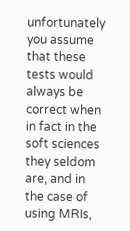unfortunately you assume that these tests would always be correct when in fact in the soft sciences they seldom are, and in the case of using MRIs,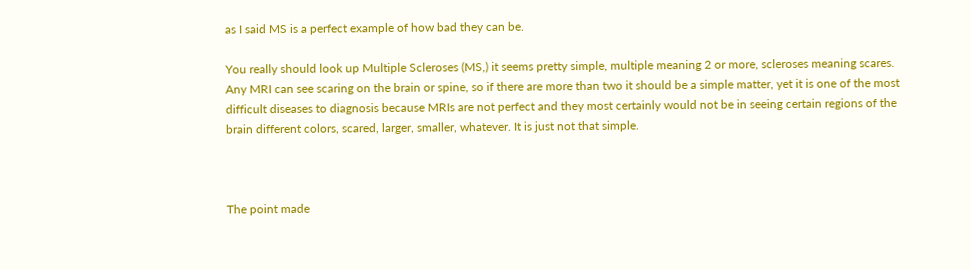as I said MS is a perfect example of how bad they can be.

You really should look up Multiple Scleroses (MS,) it seems pretty simple, multiple meaning 2 or more, scleroses meaning scares. Any MRI can see scaring on the brain or spine, so if there are more than two it should be a simple matter, yet it is one of the most difficult diseases to diagnosis because MRIs are not perfect and they most certainly would not be in seeing certain regions of the brain different colors, scared, larger, smaller, whatever. It is just not that simple.



The point made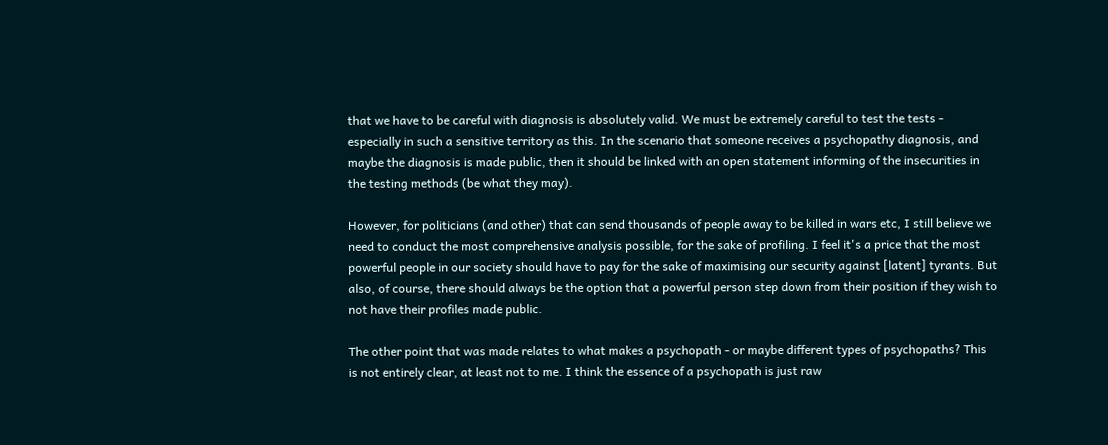that we have to be careful with diagnosis is absolutely valid. We must be extremely careful to test the tests - especially in such a sensitive territory as this. In the scenario that someone receives a psychopathy diagnosis, and maybe the diagnosis is made public, then it should be linked with an open statement informing of the insecurities in the testing methods (be what they may).

However, for politicians (and other) that can send thousands of people away to be killed in wars etc, I still believe we need to conduct the most comprehensive analysis possible, for the sake of profiling. I feel it's a price that the most powerful people in our society should have to pay for the sake of maximising our security against [latent] tyrants. But also, of course, there should always be the option that a powerful person step down from their position if they wish to not have their profiles made public.

The other point that was made relates to what makes a psychopath - or maybe different types of psychopaths? This is not entirely clear, at least not to me. I think the essence of a psychopath is just raw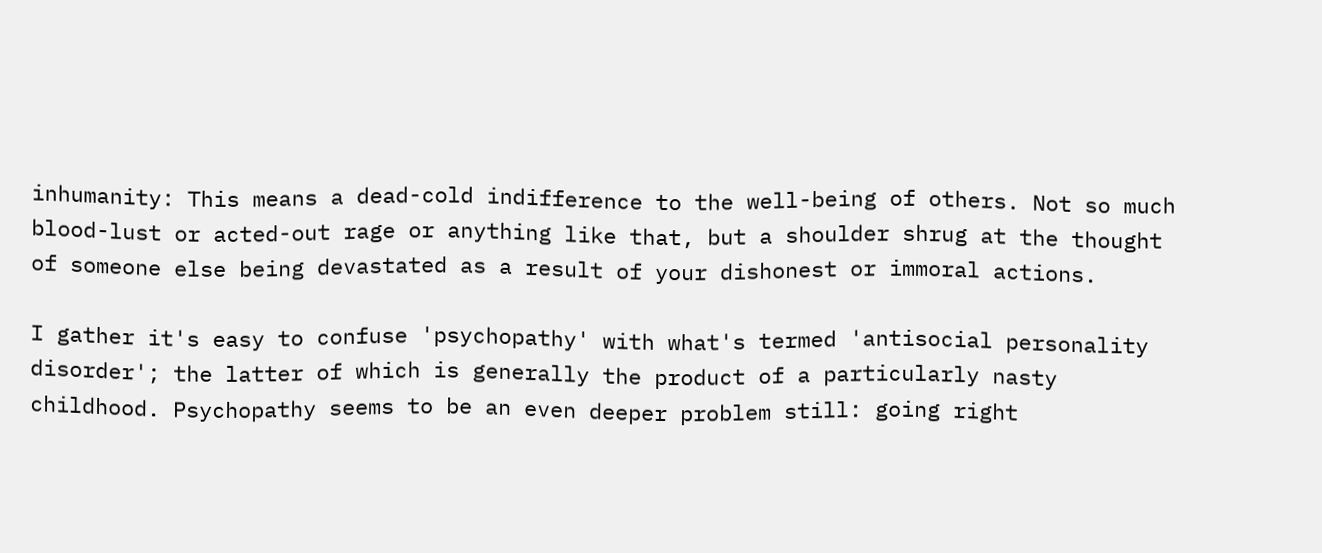inhumanity: This means a dead-cold indifference to the well-being of others. Not so much blood-lust or acted-out rage or anything like that, but a shoulder shrug at the thought of someone else being devastated as a result of your dishonest or immoral actions.

I gather it's easy to confuse 'psychopathy' with what's termed 'antisocial personality disorder'; the latter of which is generally the product of a particularly nasty childhood. Psychopathy seems to be an even deeper problem still: going right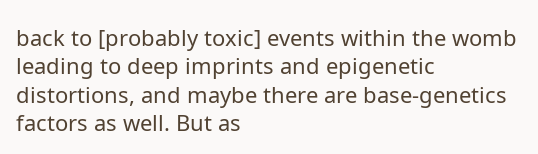back to [probably toxic] events within the womb leading to deep imprints and epigenetic distortions, and maybe there are base-genetics factors as well. But as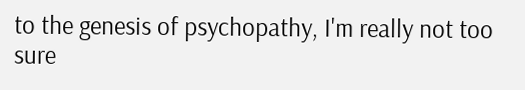to the genesis of psychopathy, I'm really not too sure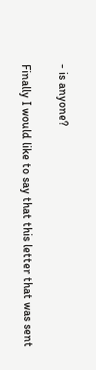- is anyone?

Finally I would like to say that this letter that was sent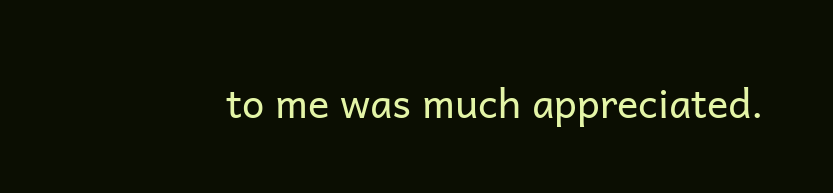to me was much appreciated.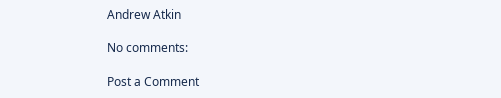Andrew Atkin

No comments:

Post a Comment